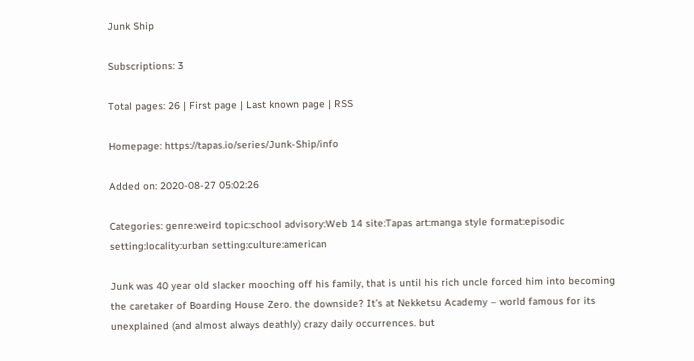Junk Ship

Subscriptions: 3

Total pages: 26 | First page | Last known page | RSS

Homepage: https://tapas.io/series/Junk-Ship/info

Added on: 2020-08-27 05:02:26

Categories: genre:weird topic:school advisory:Web 14 site:Tapas art:manga style format:episodic setting:locality:urban setting:culture:american

Junk was 40 year old slacker mooching off his family, that is until his rich uncle forced him into becoming the caretaker of Boarding House Zero. the downside? It’s at Nekketsu Academy – world famous for its unexplained (and almost always deathly) crazy daily occurrences. but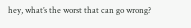hey, what’s the worst that can go wrong?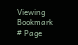Viewing Bookmark
# Page